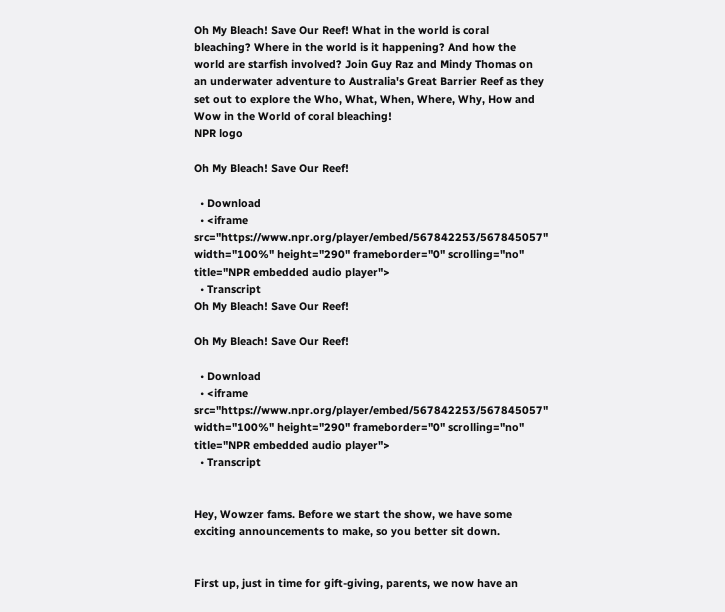Oh My Bleach! Save Our Reef! What in the world is coral bleaching? Where in the world is it happening? And how the world are starfish involved? Join Guy Raz and Mindy Thomas on an underwater adventure to Australia's Great Barrier Reef as they set out to explore the Who, What, When, Where, Why, How and Wow in the World of coral bleaching!
NPR logo

Oh My Bleach! Save Our Reef!

  • Download
  • <iframe src="https://www.npr.org/player/embed/567842253/567845057" width="100%" height="290" frameborder="0" scrolling="no" title="NPR embedded audio player">
  • Transcript
Oh My Bleach! Save Our Reef!

Oh My Bleach! Save Our Reef!

  • Download
  • <iframe src="https://www.npr.org/player/embed/567842253/567845057" width="100%" height="290" frameborder="0" scrolling="no" title="NPR embedded audio player">
  • Transcript


Hey, Wowzer fams. Before we start the show, we have some exciting announcements to make, so you better sit down.


First up, just in time for gift-giving, parents, we now have an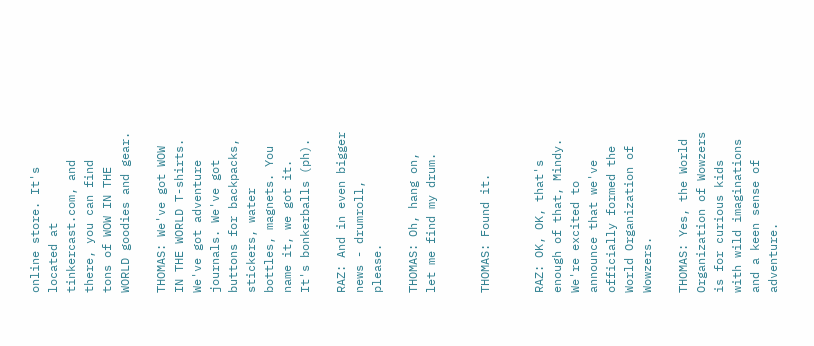online store. It's located at tinkercast.com, and there, you can find tons of WOW IN THE WORLD goodies and gear.

THOMAS: We've got WOW IN THE WORLD T-shirts. We've got adventure journals. We've got buttons for backpacks, stickers, water bottles, magnets. You name it, we got it. It's bonkerballs (ph).

RAZ: And in even bigger news - drumroll, please.

THOMAS: Oh, hang on, let me find my drum.


THOMAS: Found it.


RAZ: OK, OK, that's enough of that, Mindy. We're excited to announce that we've officially formed the World Organization of Wowzers.

THOMAS: Yes, the World Organization of Wowzers is for curious kids with wild imaginations and a keen sense of adventure.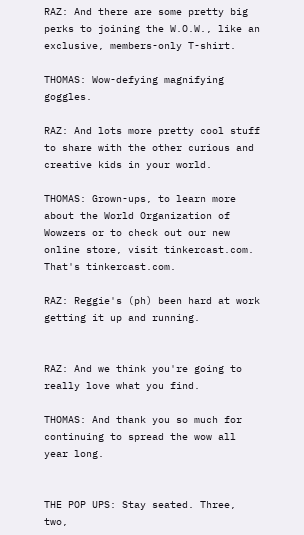RAZ: And there are some pretty big perks to joining the W.O.W., like an exclusive, members-only T-shirt.

THOMAS: Wow-defying magnifying goggles.

RAZ: And lots more pretty cool stuff to share with the other curious and creative kids in your world.

THOMAS: Grown-ups, to learn more about the World Organization of Wowzers or to check out our new online store, visit tinkercast.com. That's tinkercast.com.

RAZ: Reggie's (ph) been hard at work getting it up and running.


RAZ: And we think you're going to really love what you find.

THOMAS: And thank you so much for continuing to spread the wow all year long.


THE POP UPS: Stay seated. Three, two,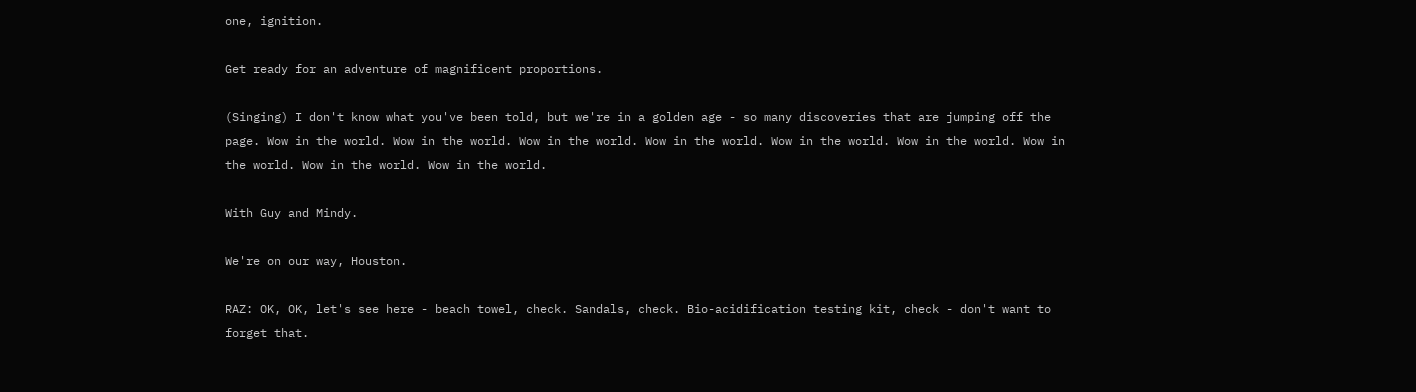one, ignition.

Get ready for an adventure of magnificent proportions.

(Singing) I don't know what you've been told, but we're in a golden age - so many discoveries that are jumping off the page. Wow in the world. Wow in the world. Wow in the world. Wow in the world. Wow in the world. Wow in the world. Wow in the world. Wow in the world. Wow in the world.

With Guy and Mindy.

We're on our way, Houston.

RAZ: OK, OK, let's see here - beach towel, check. Sandals, check. Bio-acidification testing kit, check - don't want to forget that.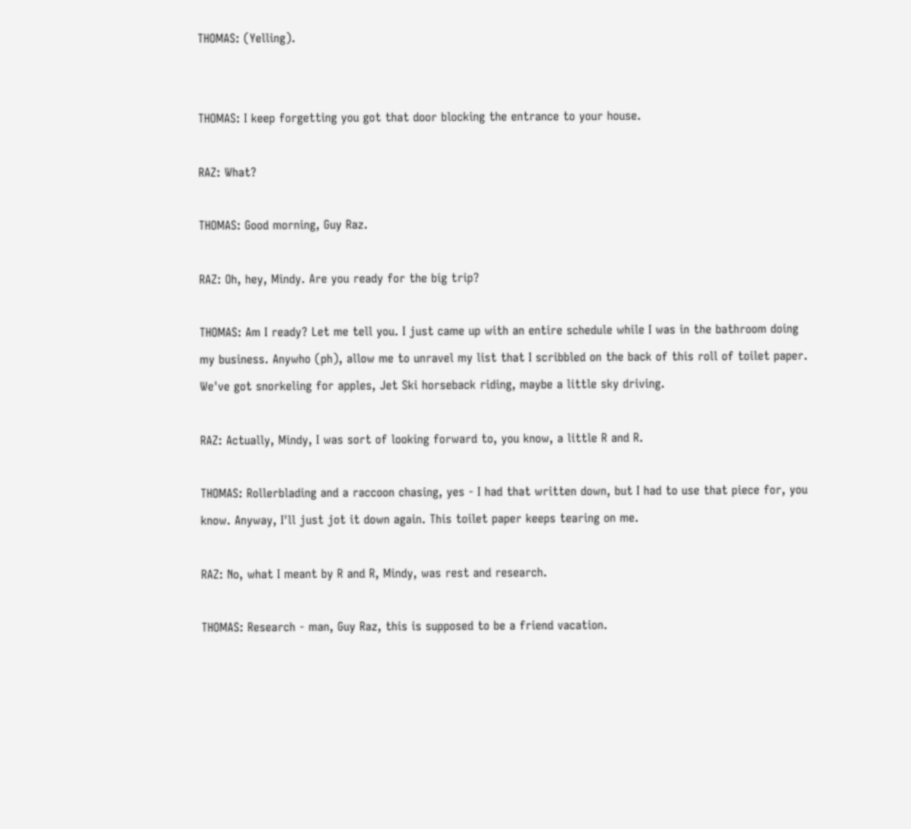THOMAS: (Yelling).


THOMAS: I keep forgetting you got that door blocking the entrance to your house.

RAZ: What?

THOMAS: Good morning, Guy Raz.

RAZ: Oh, hey, Mindy. Are you ready for the big trip?

THOMAS: Am I ready? Let me tell you. I just came up with an entire schedule while I was in the bathroom doing my business. Anywho (ph), allow me to unravel my list that I scribbled on the back of this roll of toilet paper. We've got snorkeling for apples, Jet Ski horseback riding, maybe a little sky driving.

RAZ: Actually, Mindy, I was sort of looking forward to, you know, a little R and R.

THOMAS: Rollerblading and a raccoon chasing, yes - I had that written down, but I had to use that piece for, you know. Anyway, I'll just jot it down again. This toilet paper keeps tearing on me.

RAZ: No, what I meant by R and R, Mindy, was rest and research.

THOMAS: Research - man, Guy Raz, this is supposed to be a friend vacation.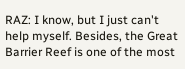RAZ: I know, but I just can't help myself. Besides, the Great Barrier Reef is one of the most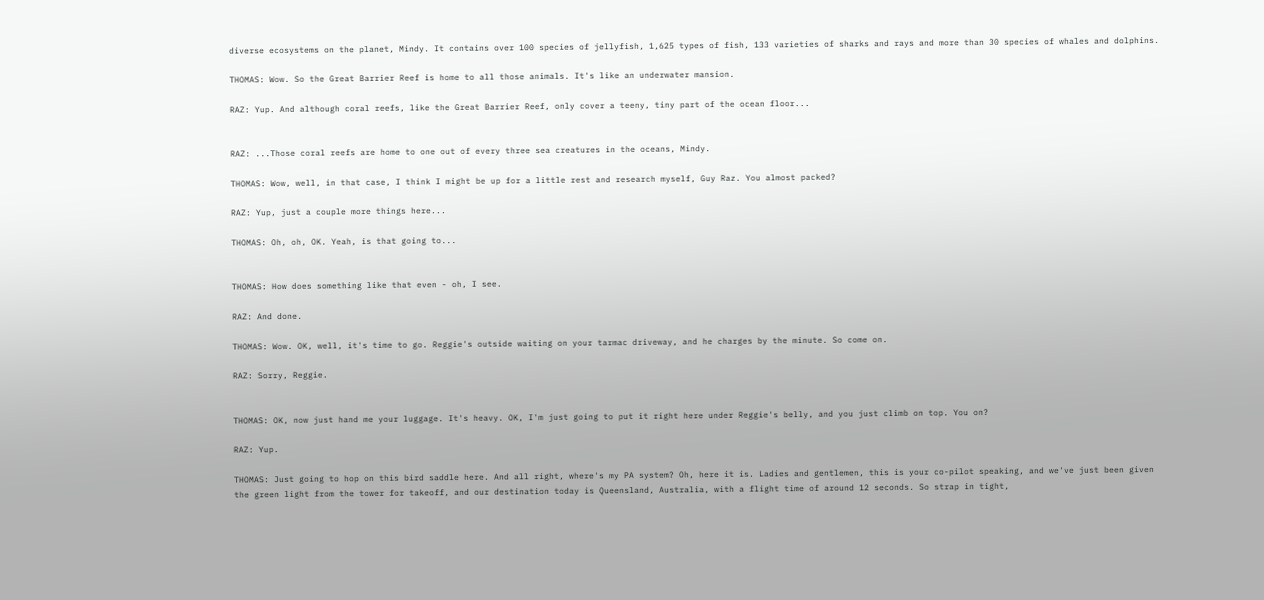diverse ecosystems on the planet, Mindy. It contains over 100 species of jellyfish, 1,625 types of fish, 133 varieties of sharks and rays and more than 30 species of whales and dolphins.

THOMAS: Wow. So the Great Barrier Reef is home to all those animals. It's like an underwater mansion.

RAZ: Yup. And although coral reefs, like the Great Barrier Reef, only cover a teeny, tiny part of the ocean floor...


RAZ: ...Those coral reefs are home to one out of every three sea creatures in the oceans, Mindy.

THOMAS: Wow, well, in that case, I think I might be up for a little rest and research myself, Guy Raz. You almost packed?

RAZ: Yup, just a couple more things here...

THOMAS: Oh, oh, OK. Yeah, is that going to...


THOMAS: How does something like that even - oh, I see.

RAZ: And done.

THOMAS: Wow. OK, well, it's time to go. Reggie's outside waiting on your tarmac driveway, and he charges by the minute. So come on.

RAZ: Sorry, Reggie.


THOMAS: OK, now just hand me your luggage. It's heavy. OK, I'm just going to put it right here under Reggie's belly, and you just climb on top. You on?

RAZ: Yup.

THOMAS: Just going to hop on this bird saddle here. And all right, where's my PA system? Oh, here it is. Ladies and gentlemen, this is your co-pilot speaking, and we've just been given the green light from the tower for takeoff, and our destination today is Queensland, Australia, with a flight time of around 12 seconds. So strap in tight,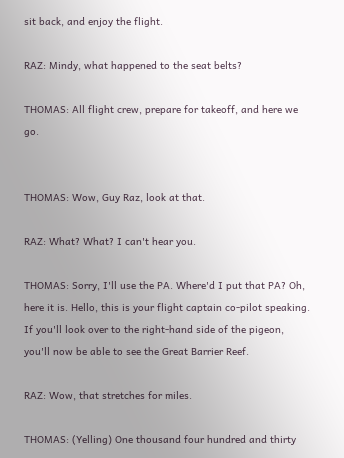sit back, and enjoy the flight.

RAZ: Mindy, what happened to the seat belts?

THOMAS: All flight crew, prepare for takeoff, and here we go.


THOMAS: Wow, Guy Raz, look at that.

RAZ: What? What? I can't hear you.

THOMAS: Sorry, I'll use the PA. Where'd I put that PA? Oh, here it is. Hello, this is your flight captain co-pilot speaking. If you'll look over to the right-hand side of the pigeon, you'll now be able to see the Great Barrier Reef.

RAZ: Wow, that stretches for miles.

THOMAS: (Yelling) One thousand four hundred and thirty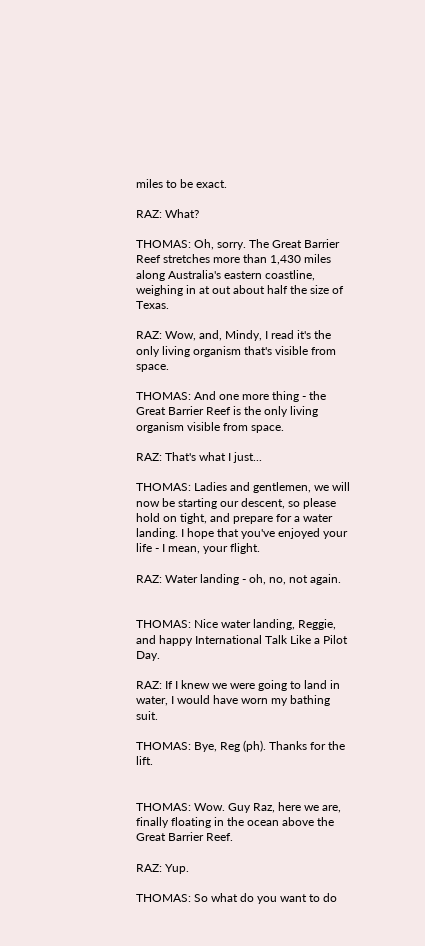miles to be exact.

RAZ: What?

THOMAS: Oh, sorry. The Great Barrier Reef stretches more than 1,430 miles along Australia's eastern coastline, weighing in at out about half the size of Texas.

RAZ: Wow, and, Mindy, I read it's the only living organism that's visible from space.

THOMAS: And one more thing - the Great Barrier Reef is the only living organism visible from space.

RAZ: That's what I just...

THOMAS: Ladies and gentlemen, we will now be starting our descent, so please hold on tight, and prepare for a water landing. I hope that you've enjoyed your life - I mean, your flight.

RAZ: Water landing - oh, no, not again.


THOMAS: Nice water landing, Reggie, and happy International Talk Like a Pilot Day.

RAZ: If I knew we were going to land in water, I would have worn my bathing suit.

THOMAS: Bye, Reg (ph). Thanks for the lift.


THOMAS: Wow. Guy Raz, here we are, finally floating in the ocean above the Great Barrier Reef.

RAZ: Yup.

THOMAS: So what do you want to do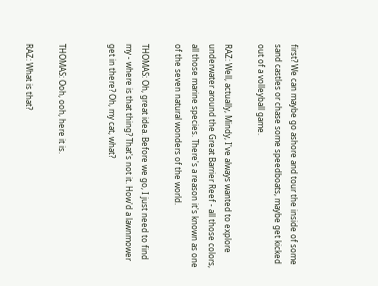first? We can maybe go ashore and tour the inside of some sand castles or chase some speedboats, maybe get kicked out of a volleyball game.

RAZ: Well, actually, Mindy, I've always wanted to explore underwater around the Great Barrier Reef - all those colors, all those marine species. There's a reason it's known as one of the seven natural wonders of the world.

THOMAS: Oh, great idea. Before we go, I just need to find my - where is that thing? That's not it. How'd a lawnmower get in there? Oh, my cat, what?


THOMAS: Ooh, ooh, here it is.

RAZ: What is that?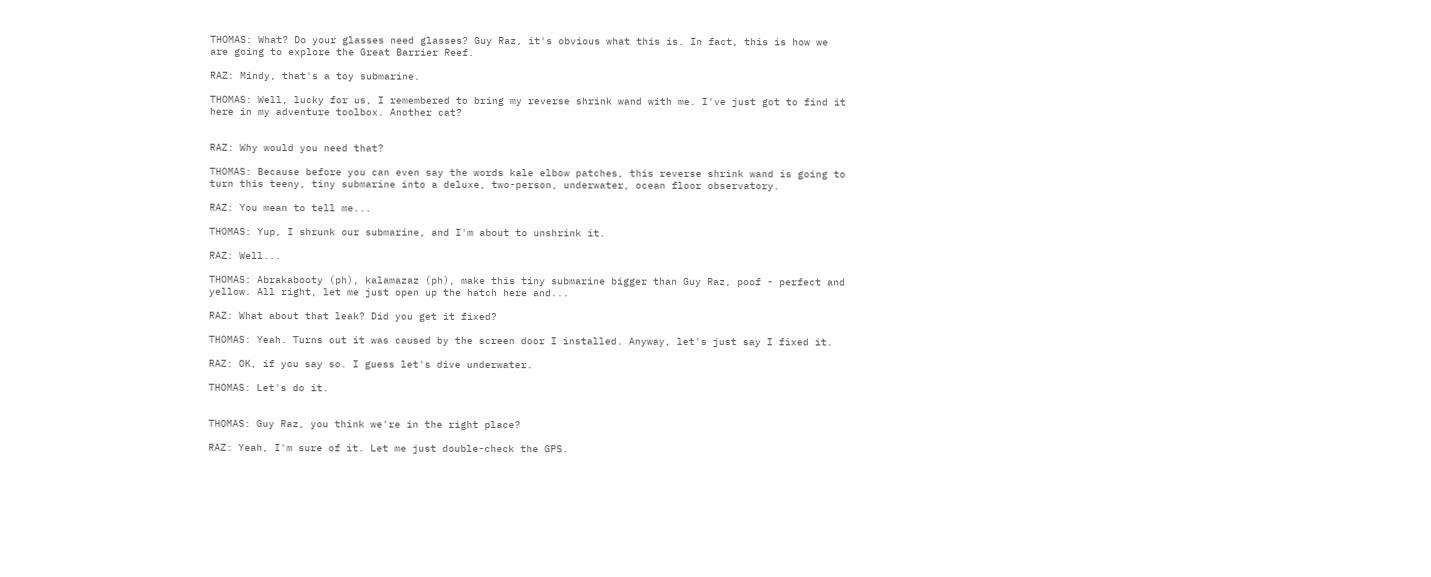THOMAS: What? Do your glasses need glasses? Guy Raz, it's obvious what this is. In fact, this is how we are going to explore the Great Barrier Reef.

RAZ: Mindy, that's a toy submarine.

THOMAS: Well, lucky for us, I remembered to bring my reverse shrink wand with me. I've just got to find it here in my adventure toolbox. Another cat?


RAZ: Why would you need that?

THOMAS: Because before you can even say the words kale elbow patches, this reverse shrink wand is going to turn this teeny, tiny submarine into a deluxe, two-person, underwater, ocean floor observatory.

RAZ: You mean to tell me...

THOMAS: Yup, I shrunk our submarine, and I'm about to unshrink it.

RAZ: Well...

THOMAS: Abrakabooty (ph), kalamazaz (ph), make this tiny submarine bigger than Guy Raz, poof - perfect and yellow. All right, let me just open up the hatch here and...

RAZ: What about that leak? Did you get it fixed?

THOMAS: Yeah. Turns out it was caused by the screen door I installed. Anyway, let's just say I fixed it.

RAZ: OK, if you say so. I guess let's dive underwater.

THOMAS: Let's do it.


THOMAS: Guy Raz, you think we're in the right place?

RAZ: Yeah, I'm sure of it. Let me just double-check the GPS.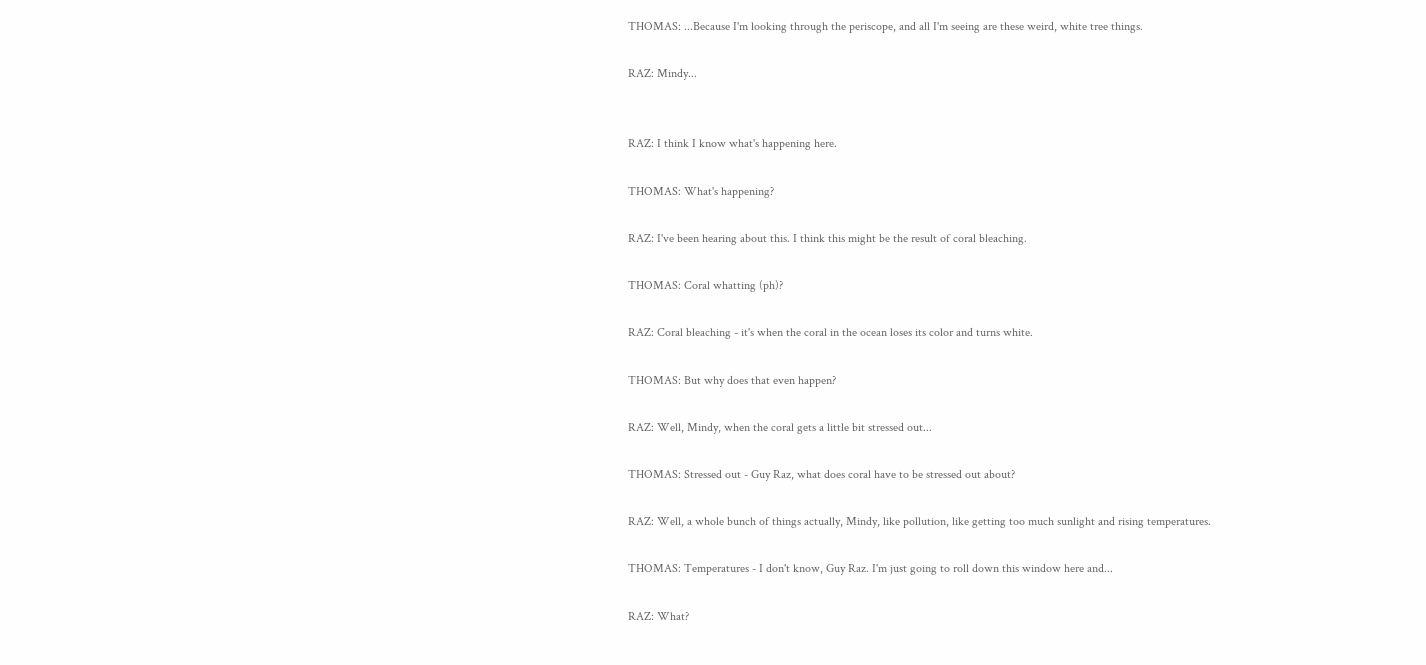THOMAS: ...Because I'm looking through the periscope, and all I'm seeing are these weird, white tree things.

RAZ: Mindy...


RAZ: I think I know what's happening here.

THOMAS: What's happening?

RAZ: I've been hearing about this. I think this might be the result of coral bleaching.

THOMAS: Coral whatting (ph)?

RAZ: Coral bleaching - it's when the coral in the ocean loses its color and turns white.

THOMAS: But why does that even happen?

RAZ: Well, Mindy, when the coral gets a little bit stressed out...

THOMAS: Stressed out - Guy Raz, what does coral have to be stressed out about?

RAZ: Well, a whole bunch of things actually, Mindy, like pollution, like getting too much sunlight and rising temperatures.

THOMAS: Temperatures - I don't know, Guy Raz. I'm just going to roll down this window here and...

RAZ: What?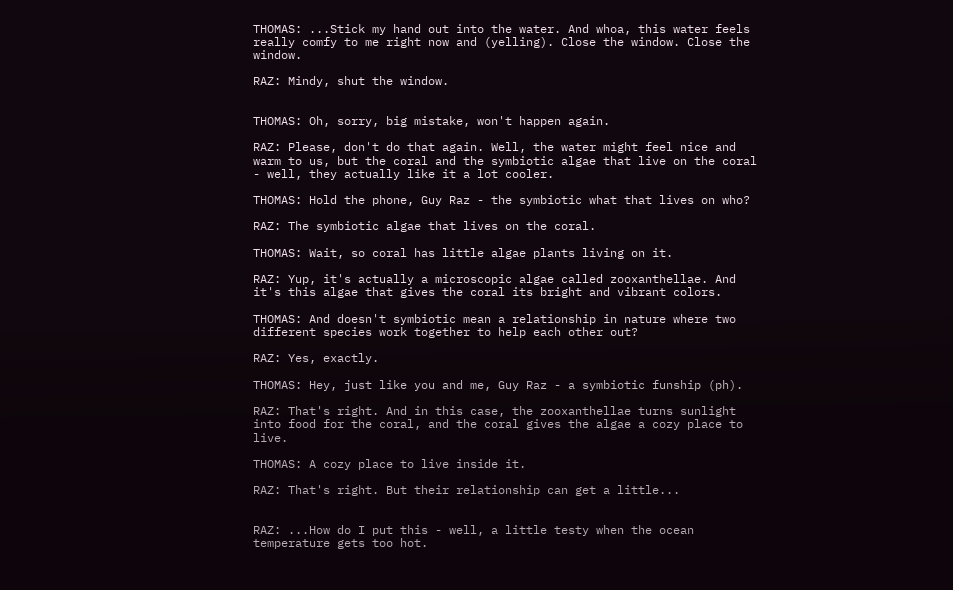THOMAS: ...Stick my hand out into the water. And whoa, this water feels really comfy to me right now and (yelling). Close the window. Close the window.

RAZ: Mindy, shut the window.


THOMAS: Oh, sorry, big mistake, won't happen again.

RAZ: Please, don't do that again. Well, the water might feel nice and warm to us, but the coral and the symbiotic algae that live on the coral - well, they actually like it a lot cooler.

THOMAS: Hold the phone, Guy Raz - the symbiotic what that lives on who?

RAZ: The symbiotic algae that lives on the coral.

THOMAS: Wait, so coral has little algae plants living on it.

RAZ: Yup, it's actually a microscopic algae called zooxanthellae. And it's this algae that gives the coral its bright and vibrant colors.

THOMAS: And doesn't symbiotic mean a relationship in nature where two different species work together to help each other out?

RAZ: Yes, exactly.

THOMAS: Hey, just like you and me, Guy Raz - a symbiotic funship (ph).

RAZ: That's right. And in this case, the zooxanthellae turns sunlight into food for the coral, and the coral gives the algae a cozy place to live.

THOMAS: A cozy place to live inside it.

RAZ: That's right. But their relationship can get a little...


RAZ: ...How do I put this - well, a little testy when the ocean temperature gets too hot.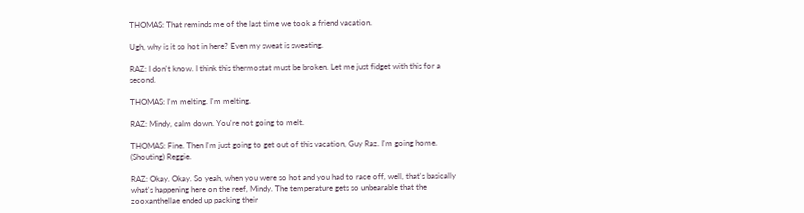THOMAS: That reminds me of the last time we took a friend vacation.

Ugh, why is it so hot in here? Even my sweat is sweating.

RAZ: I don't know. I think this thermostat must be broken. Let me just fidget with this for a second.

THOMAS: I'm melting. I'm melting.

RAZ: Mindy, calm down. You're not going to melt.

THOMAS: Fine. Then I'm just going to get out of this vacation, Guy Raz. I'm going home. (Shouting) Reggie.

RAZ: Okay. Okay. So yeah, when you were so hot and you had to race off, well, that's basically what's happening here on the reef, Mindy. The temperature gets so unbearable that the zooxanthellae ended up packing their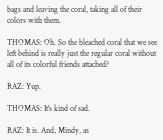bags and leaving the coral, taking all of their colors with them.

THOMAS: Oh. So the bleached coral that we see left behind is really just the regular coral without all of its colorful friends attached?

RAZ: Yup.

THOMAS: It's kind of sad.

RAZ: It is. And, Mindy, as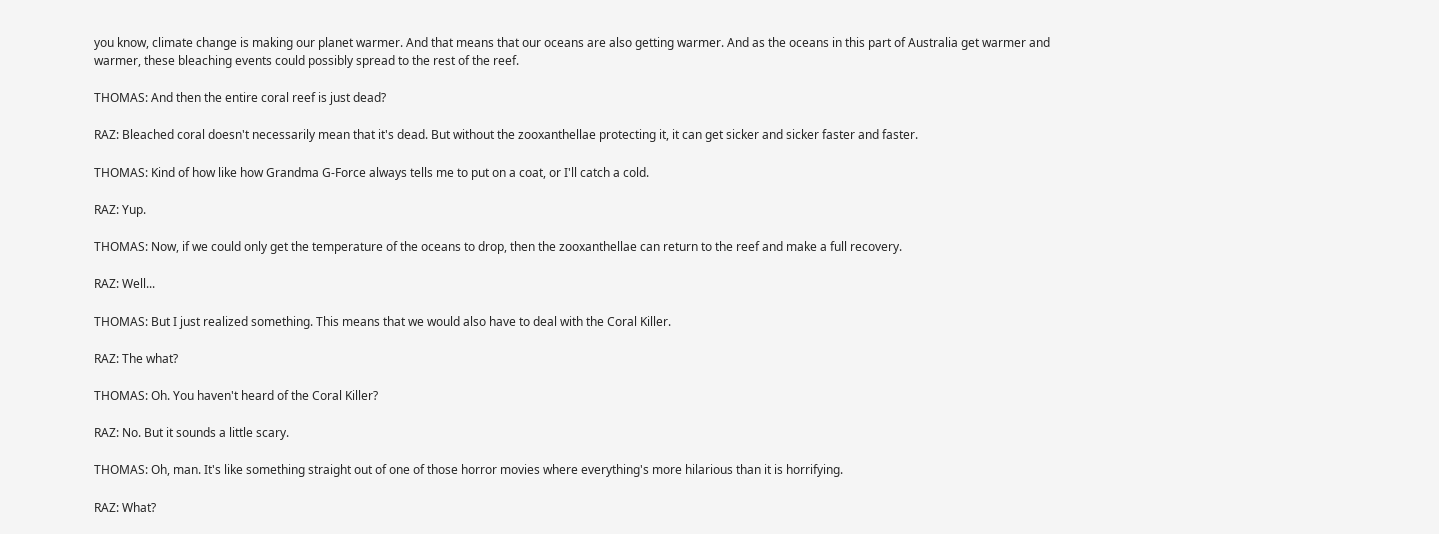you know, climate change is making our planet warmer. And that means that our oceans are also getting warmer. And as the oceans in this part of Australia get warmer and warmer, these bleaching events could possibly spread to the rest of the reef.

THOMAS: And then the entire coral reef is just dead?

RAZ: Bleached coral doesn't necessarily mean that it's dead. But without the zooxanthellae protecting it, it can get sicker and sicker faster and faster.

THOMAS: Kind of how like how Grandma G-Force always tells me to put on a coat, or I'll catch a cold.

RAZ: Yup.

THOMAS: Now, if we could only get the temperature of the oceans to drop, then the zooxanthellae can return to the reef and make a full recovery.

RAZ: Well...

THOMAS: But I just realized something. This means that we would also have to deal with the Coral Killer.

RAZ: The what?

THOMAS: Oh. You haven't heard of the Coral Killer?

RAZ: No. But it sounds a little scary.

THOMAS: Oh, man. It's like something straight out of one of those horror movies where everything's more hilarious than it is horrifying.

RAZ: What?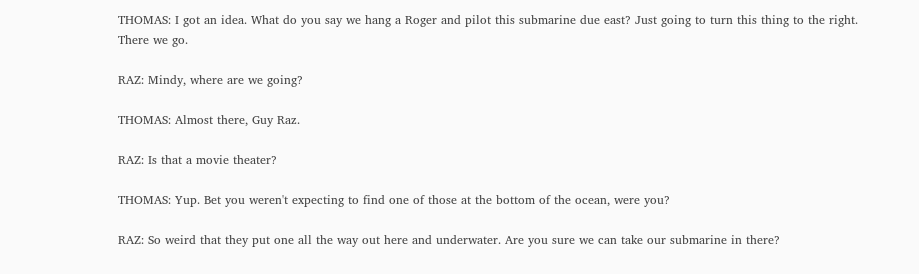THOMAS: I got an idea. What do you say we hang a Roger and pilot this submarine due east? Just going to turn this thing to the right. There we go.

RAZ: Mindy, where are we going?

THOMAS: Almost there, Guy Raz.

RAZ: Is that a movie theater?

THOMAS: Yup. Bet you weren't expecting to find one of those at the bottom of the ocean, were you?

RAZ: So weird that they put one all the way out here and underwater. Are you sure we can take our submarine in there?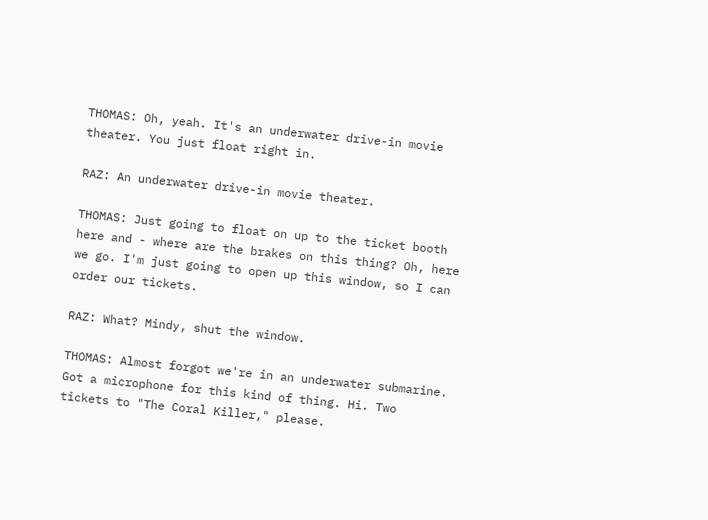THOMAS: Oh, yeah. It's an underwater drive-in movie theater. You just float right in.

RAZ: An underwater drive-in movie theater.

THOMAS: Just going to float on up to the ticket booth here and - where are the brakes on this thing? Oh, here we go. I'm just going to open up this window, so I can order our tickets.

RAZ: What? Mindy, shut the window.

THOMAS: Almost forgot we're in an underwater submarine. Got a microphone for this kind of thing. Hi. Two tickets to "The Coral Killer," please.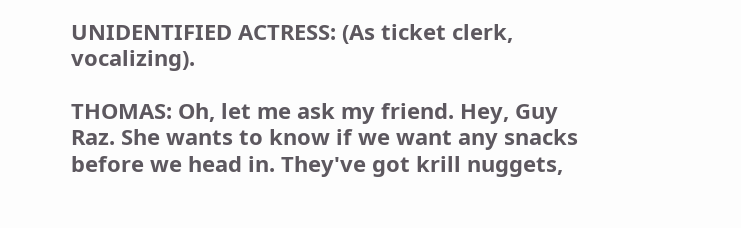UNIDENTIFIED ACTRESS: (As ticket clerk, vocalizing).

THOMAS: Oh, let me ask my friend. Hey, Guy Raz. She wants to know if we want any snacks before we head in. They've got krill nuggets,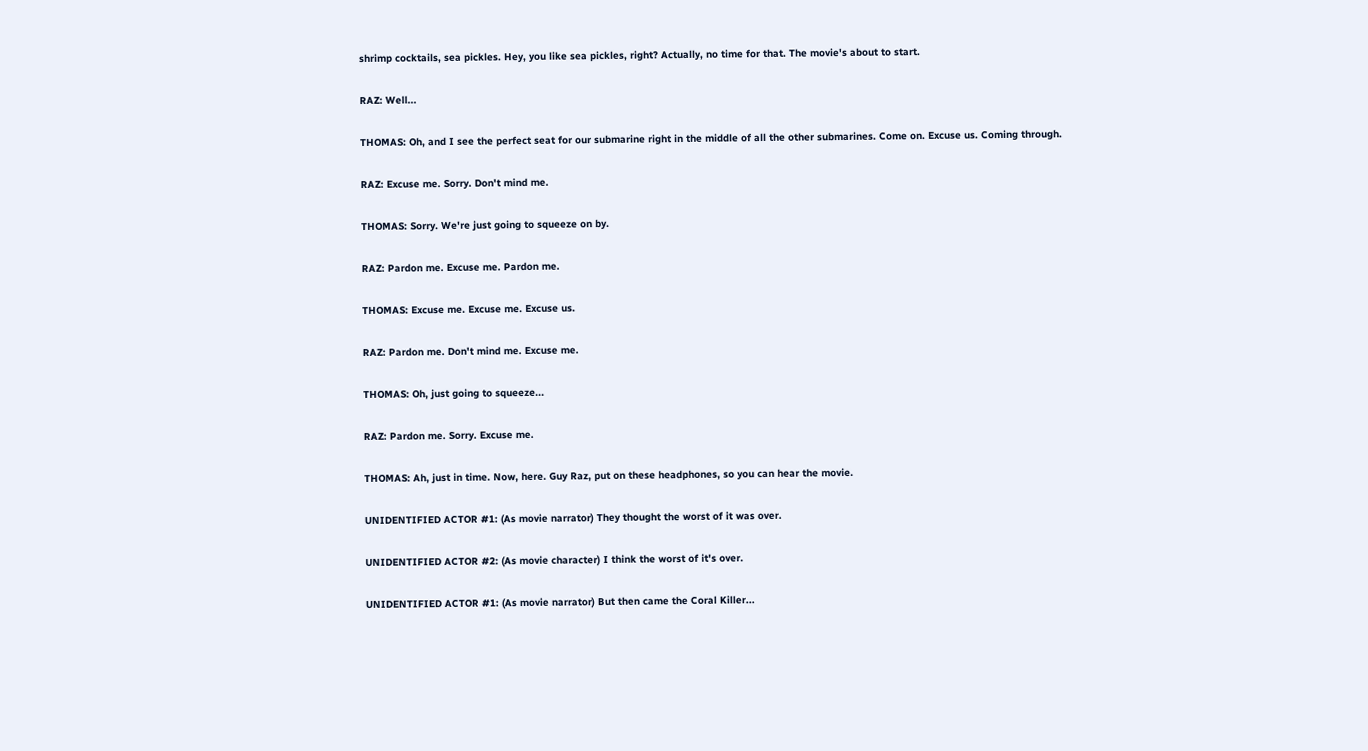shrimp cocktails, sea pickles. Hey, you like sea pickles, right? Actually, no time for that. The movie's about to start.

RAZ: Well...

THOMAS: Oh, and I see the perfect seat for our submarine right in the middle of all the other submarines. Come on. Excuse us. Coming through.

RAZ: Excuse me. Sorry. Don't mind me.

THOMAS: Sorry. We're just going to squeeze on by.

RAZ: Pardon me. Excuse me. Pardon me.

THOMAS: Excuse me. Excuse me. Excuse us.

RAZ: Pardon me. Don't mind me. Excuse me.

THOMAS: Oh, just going to squeeze...

RAZ: Pardon me. Sorry. Excuse me.

THOMAS: Ah, just in time. Now, here. Guy Raz, put on these headphones, so you can hear the movie.

UNIDENTIFIED ACTOR #1: (As movie narrator) They thought the worst of it was over.

UNIDENTIFIED ACTOR #2: (As movie character) I think the worst of it's over.

UNIDENTIFIED ACTOR #1: (As movie narrator) But then came the Coral Killer...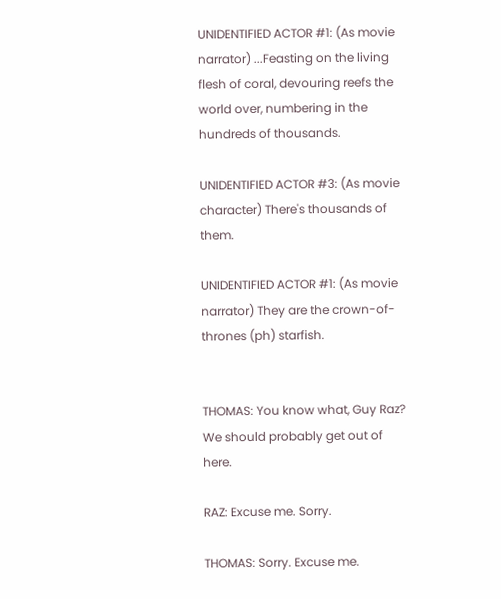UNIDENTIFIED ACTOR #1: (As movie narrator) ...Feasting on the living flesh of coral, devouring reefs the world over, numbering in the hundreds of thousands.

UNIDENTIFIED ACTOR #3: (As movie character) There's thousands of them.

UNIDENTIFIED ACTOR #1: (As movie narrator) They are the crown-of-thrones (ph) starfish.


THOMAS: You know what, Guy Raz? We should probably get out of here.

RAZ: Excuse me. Sorry.

THOMAS: Sorry. Excuse me.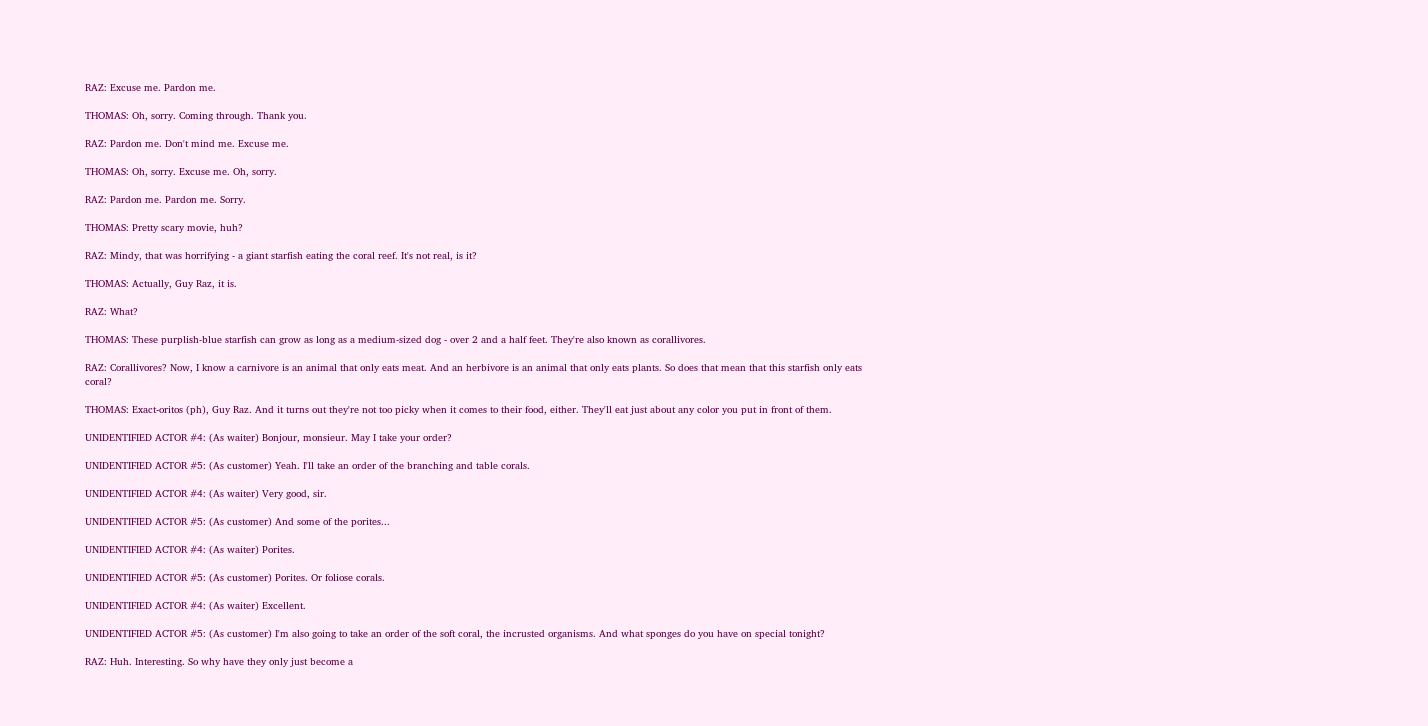RAZ: Excuse me. Pardon me.

THOMAS: Oh, sorry. Coming through. Thank you.

RAZ: Pardon me. Don't mind me. Excuse me.

THOMAS: Oh, sorry. Excuse me. Oh, sorry.

RAZ: Pardon me. Pardon me. Sorry.

THOMAS: Pretty scary movie, huh?

RAZ: Mindy, that was horrifying - a giant starfish eating the coral reef. It's not real, is it?

THOMAS: Actually, Guy Raz, it is.

RAZ: What?

THOMAS: These purplish-blue starfish can grow as long as a medium-sized dog - over 2 and a half feet. They're also known as corallivores.

RAZ: Corallivores? Now, I know a carnivore is an animal that only eats meat. And an herbivore is an animal that only eats plants. So does that mean that this starfish only eats coral?

THOMAS: Exact-oritos (ph), Guy Raz. And it turns out they're not too picky when it comes to their food, either. They'll eat just about any color you put in front of them.

UNIDENTIFIED ACTOR #4: (As waiter) Bonjour, monsieur. May I take your order?

UNIDENTIFIED ACTOR #5: (As customer) Yeah. I'll take an order of the branching and table corals.

UNIDENTIFIED ACTOR #4: (As waiter) Very good, sir.

UNIDENTIFIED ACTOR #5: (As customer) And some of the porites...

UNIDENTIFIED ACTOR #4: (As waiter) Porites.

UNIDENTIFIED ACTOR #5: (As customer) Porites. Or foliose corals.

UNIDENTIFIED ACTOR #4: (As waiter) Excellent.

UNIDENTIFIED ACTOR #5: (As customer) I'm also going to take an order of the soft coral, the incrusted organisms. And what sponges do you have on special tonight?

RAZ: Huh. Interesting. So why have they only just become a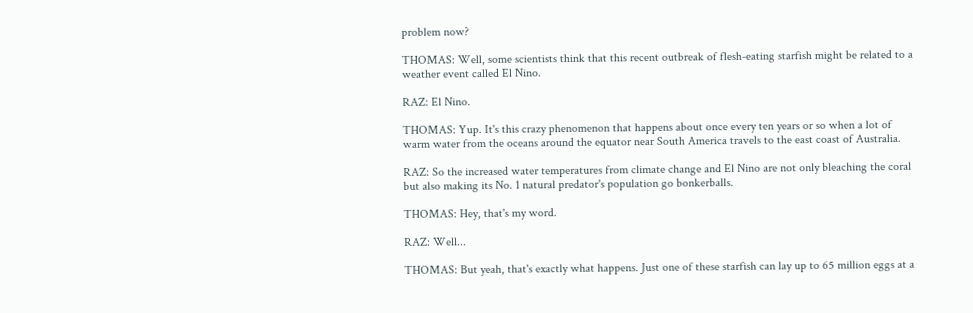problem now?

THOMAS: Well, some scientists think that this recent outbreak of flesh-eating starfish might be related to a weather event called El Nino.

RAZ: El Nino.

THOMAS: Yup. It's this crazy phenomenon that happens about once every ten years or so when a lot of warm water from the oceans around the equator near South America travels to the east coast of Australia.

RAZ: So the increased water temperatures from climate change and El Nino are not only bleaching the coral but also making its No. 1 natural predator's population go bonkerballs.

THOMAS: Hey, that's my word.

RAZ: Well...

THOMAS: But yeah, that's exactly what happens. Just one of these starfish can lay up to 65 million eggs at a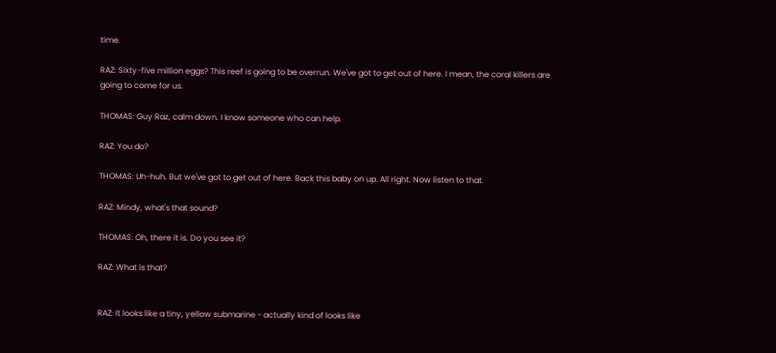time.

RAZ: Sixty-five million eggs? This reef is going to be overrun. We've got to get out of here. I mean, the coral killers are going to come for us.

THOMAS: Guy Raz, calm down. I know someone who can help.

RAZ: You do?

THOMAS: Uh-huh. But we've got to get out of here. Back this baby on up. All right. Now listen to that.

RAZ: Mindy, what's that sound?

THOMAS: Oh, there it is. Do you see it?

RAZ: What is that?


RAZ: It looks like a tiny, yellow submarine - actually kind of looks like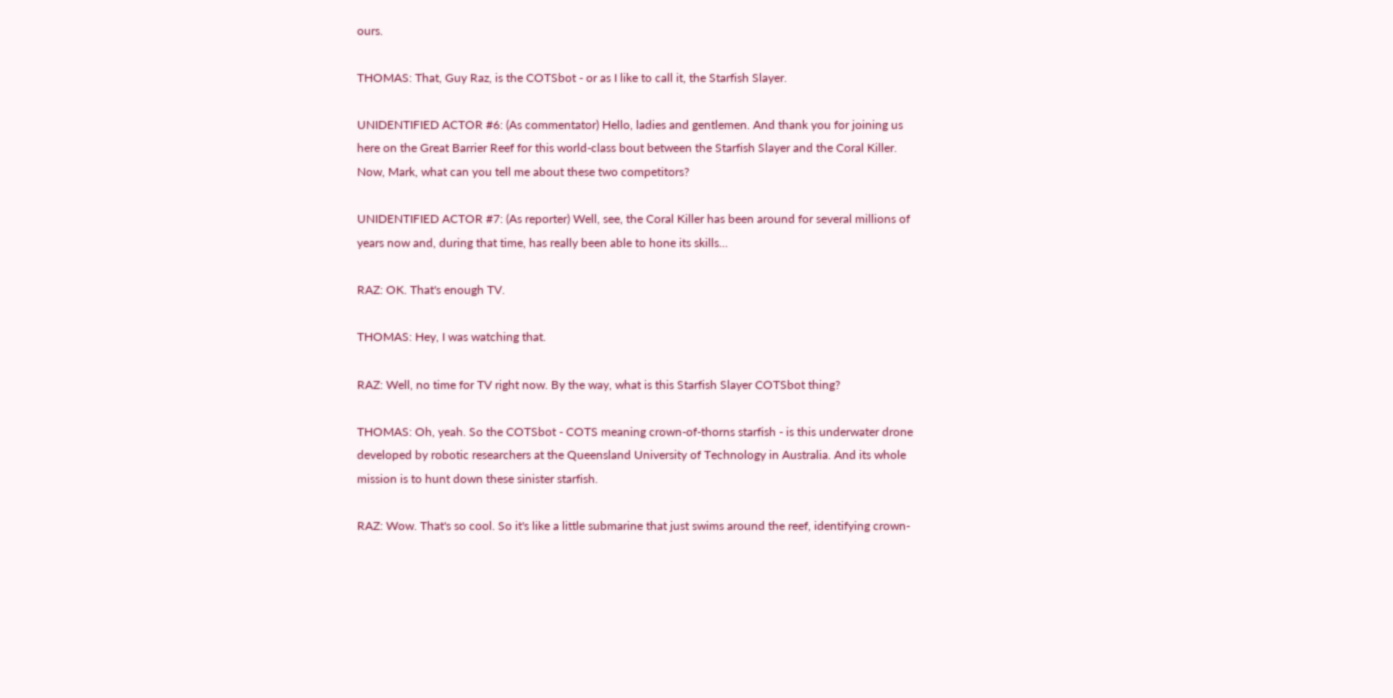ours.

THOMAS: That, Guy Raz, is the COTSbot - or as I like to call it, the Starfish Slayer.

UNIDENTIFIED ACTOR #6: (As commentator) Hello, ladies and gentlemen. And thank you for joining us here on the Great Barrier Reef for this world-class bout between the Starfish Slayer and the Coral Killer. Now, Mark, what can you tell me about these two competitors?

UNIDENTIFIED ACTOR #7: (As reporter) Well, see, the Coral Killer has been around for several millions of years now and, during that time, has really been able to hone its skills...

RAZ: OK. That's enough TV.

THOMAS: Hey, I was watching that.

RAZ: Well, no time for TV right now. By the way, what is this Starfish Slayer COTSbot thing?

THOMAS: Oh, yeah. So the COTSbot - COTS meaning crown-of-thorns starfish - is this underwater drone developed by robotic researchers at the Queensland University of Technology in Australia. And its whole mission is to hunt down these sinister starfish.

RAZ: Wow. That's so cool. So it's like a little submarine that just swims around the reef, identifying crown-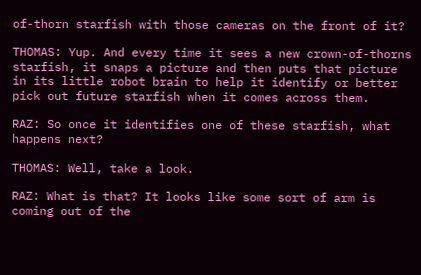of-thorn starfish with those cameras on the front of it?

THOMAS: Yup. And every time it sees a new crown-of-thorns starfish, it snaps a picture and then puts that picture in its little robot brain to help it identify or better pick out future starfish when it comes across them.

RAZ: So once it identifies one of these starfish, what happens next?

THOMAS: Well, take a look.

RAZ: What is that? It looks like some sort of arm is coming out of the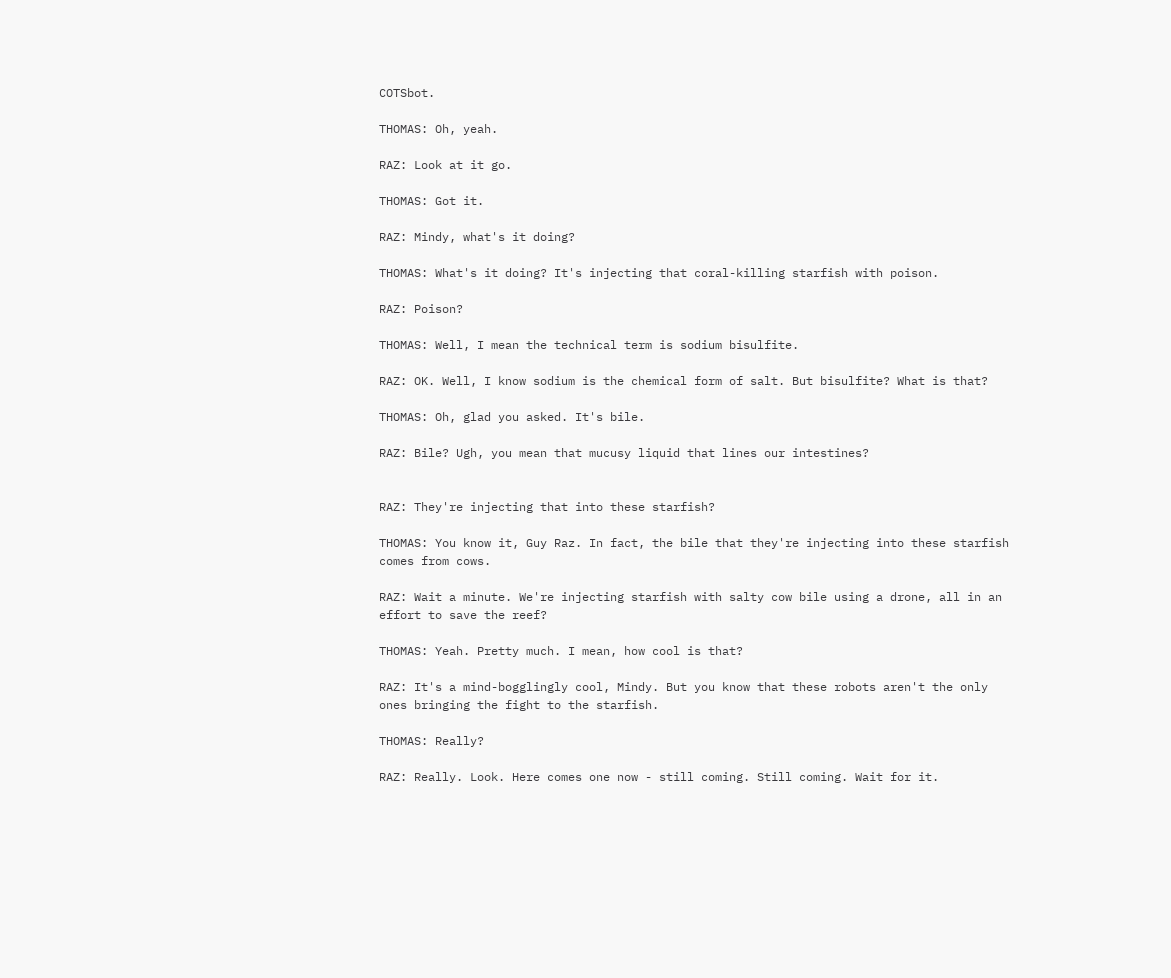COTSbot.

THOMAS: Oh, yeah.

RAZ: Look at it go.

THOMAS: Got it.

RAZ: Mindy, what's it doing?

THOMAS: What's it doing? It's injecting that coral-killing starfish with poison.

RAZ: Poison?

THOMAS: Well, I mean the technical term is sodium bisulfite.

RAZ: OK. Well, I know sodium is the chemical form of salt. But bisulfite? What is that?

THOMAS: Oh, glad you asked. It's bile.

RAZ: Bile? Ugh, you mean that mucusy liquid that lines our intestines?


RAZ: They're injecting that into these starfish?

THOMAS: You know it, Guy Raz. In fact, the bile that they're injecting into these starfish comes from cows.

RAZ: Wait a minute. We're injecting starfish with salty cow bile using a drone, all in an effort to save the reef?

THOMAS: Yeah. Pretty much. I mean, how cool is that?

RAZ: It's a mind-bogglingly cool, Mindy. But you know that these robots aren't the only ones bringing the fight to the starfish.

THOMAS: Really?

RAZ: Really. Look. Here comes one now - still coming. Still coming. Wait for it.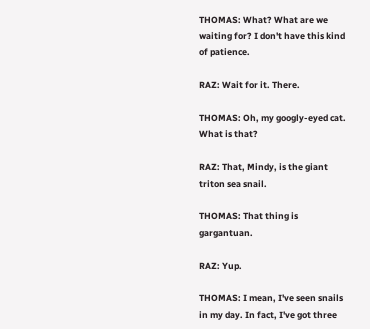THOMAS: What? What are we waiting for? I don't have this kind of patience.

RAZ: Wait for it. There.

THOMAS: Oh, my googly-eyed cat. What is that?

RAZ: That, Mindy, is the giant triton sea snail.

THOMAS: That thing is gargantuan.

RAZ: Yup.

THOMAS: I mean, I've seen snails in my day. In fact, I've got three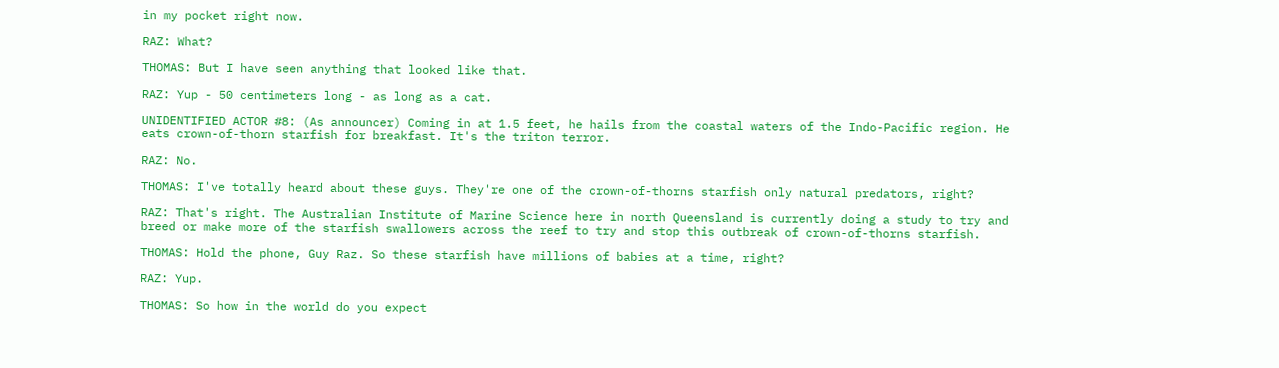in my pocket right now.

RAZ: What?

THOMAS: But I have seen anything that looked like that.

RAZ: Yup - 50 centimeters long - as long as a cat.

UNIDENTIFIED ACTOR #8: (As announcer) Coming in at 1.5 feet, he hails from the coastal waters of the Indo-Pacific region. He eats crown-of-thorn starfish for breakfast. It's the triton terror.

RAZ: No.

THOMAS: I've totally heard about these guys. They're one of the crown-of-thorns starfish only natural predators, right?

RAZ: That's right. The Australian Institute of Marine Science here in north Queensland is currently doing a study to try and breed or make more of the starfish swallowers across the reef to try and stop this outbreak of crown-of-thorns starfish.

THOMAS: Hold the phone, Guy Raz. So these starfish have millions of babies at a time, right?

RAZ: Yup.

THOMAS: So how in the world do you expect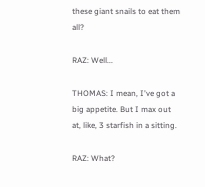these giant snails to eat them all?

RAZ: Well...

THOMAS: I mean, I've got a big appetite. But I max out at, like, 3 starfish in a sitting.

RAZ: What?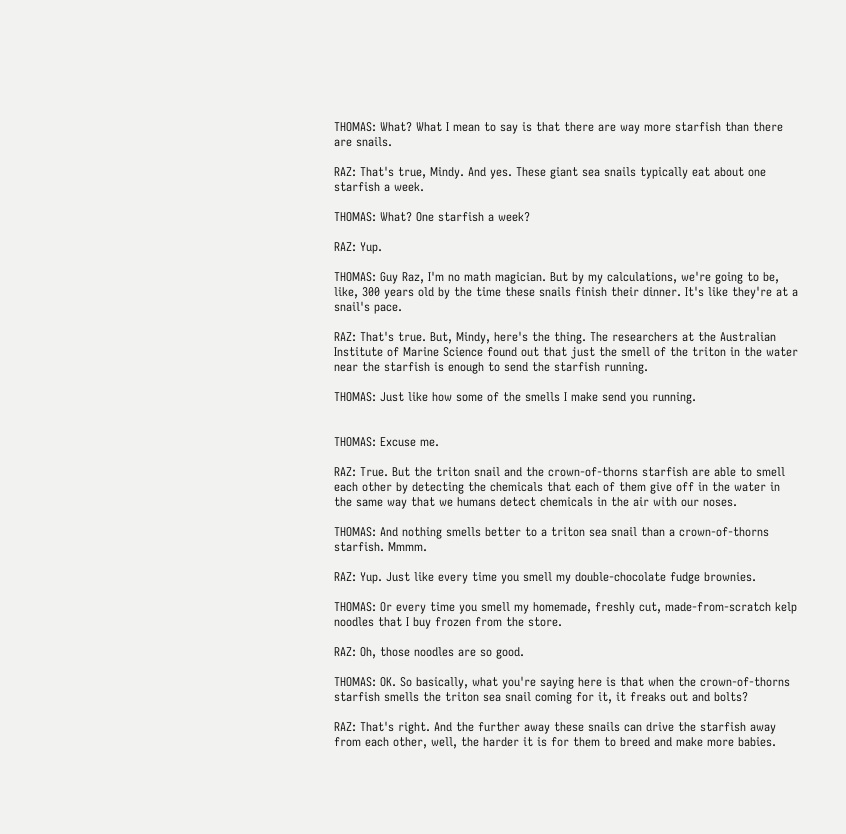THOMAS: What? What I mean to say is that there are way more starfish than there are snails.

RAZ: That's true, Mindy. And yes. These giant sea snails typically eat about one starfish a week.

THOMAS: What? One starfish a week?

RAZ: Yup.

THOMAS: Guy Raz, I'm no math magician. But by my calculations, we're going to be, like, 300 years old by the time these snails finish their dinner. It's like they're at a snail's pace.

RAZ: That's true. But, Mindy, here's the thing. The researchers at the Australian Institute of Marine Science found out that just the smell of the triton in the water near the starfish is enough to send the starfish running.

THOMAS: Just like how some of the smells I make send you running.


THOMAS: Excuse me.

RAZ: True. But the triton snail and the crown-of-thorns starfish are able to smell each other by detecting the chemicals that each of them give off in the water in the same way that we humans detect chemicals in the air with our noses.

THOMAS: And nothing smells better to a triton sea snail than a crown-of-thorns starfish. Mmmm.

RAZ: Yup. Just like every time you smell my double-chocolate fudge brownies.

THOMAS: Or every time you smell my homemade, freshly cut, made-from-scratch kelp noodles that I buy frozen from the store.

RAZ: Oh, those noodles are so good.

THOMAS: OK. So basically, what you're saying here is that when the crown-of-thorns starfish smells the triton sea snail coming for it, it freaks out and bolts?

RAZ: That's right. And the further away these snails can drive the starfish away from each other, well, the harder it is for them to breed and make more babies.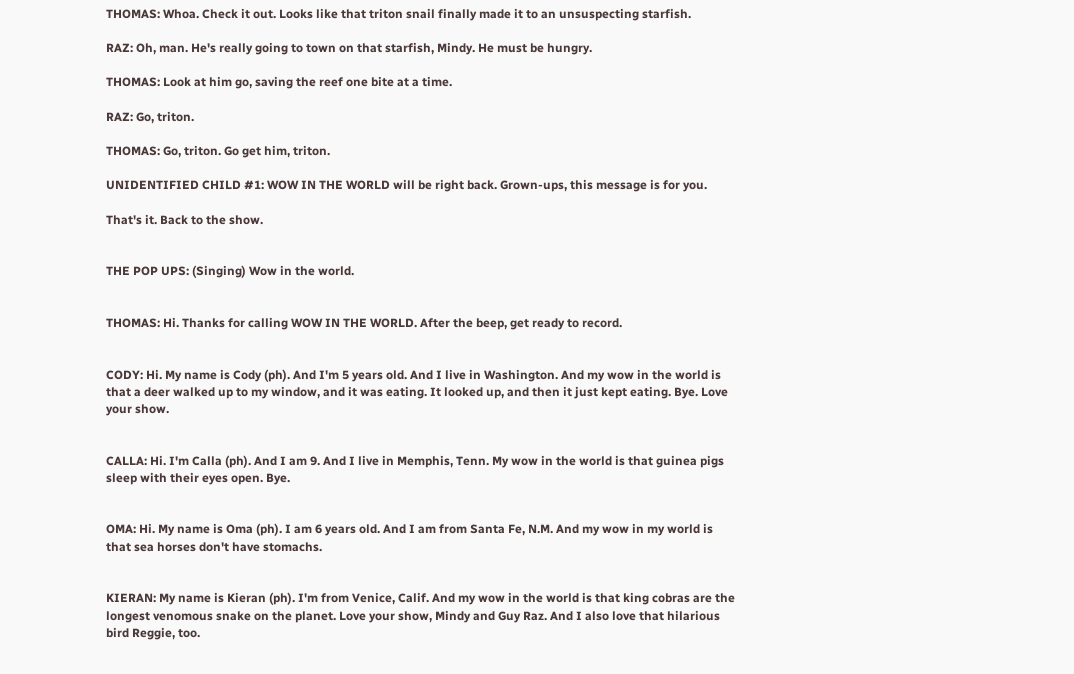THOMAS: Whoa. Check it out. Looks like that triton snail finally made it to an unsuspecting starfish.

RAZ: Oh, man. He's really going to town on that starfish, Mindy. He must be hungry.

THOMAS: Look at him go, saving the reef one bite at a time.

RAZ: Go, triton.

THOMAS: Go, triton. Go get him, triton.

UNIDENTIFIED CHILD #1: WOW IN THE WORLD will be right back. Grown-ups, this message is for you.

That's it. Back to the show.


THE POP UPS: (Singing) Wow in the world.


THOMAS: Hi. Thanks for calling WOW IN THE WORLD. After the beep, get ready to record.


CODY: Hi. My name is Cody (ph). And I'm 5 years old. And I live in Washington. And my wow in the world is that a deer walked up to my window, and it was eating. It looked up, and then it just kept eating. Bye. Love your show.


CALLA: Hi. I'm Calla (ph). And I am 9. And I live in Memphis, Tenn. My wow in the world is that guinea pigs sleep with their eyes open. Bye.


OMA: Hi. My name is Oma (ph). I am 6 years old. And I am from Santa Fe, N.M. And my wow in my world is that sea horses don't have stomachs.


KIERAN: My name is Kieran (ph). I'm from Venice, Calif. And my wow in the world is that king cobras are the longest venomous snake on the planet. Love your show, Mindy and Guy Raz. And I also love that hilarious bird Reggie, too.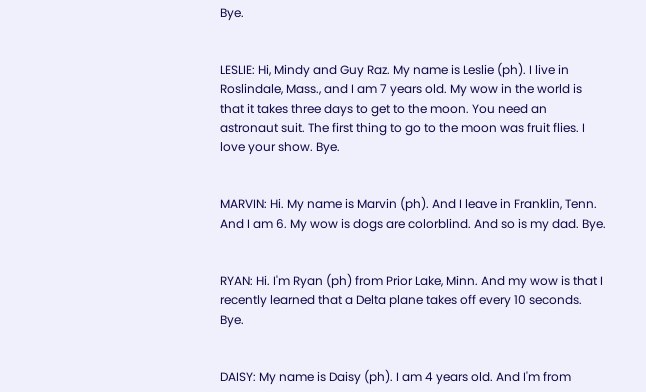Bye.


LESLIE: Hi, Mindy and Guy Raz. My name is Leslie (ph). I live in Roslindale, Mass., and I am 7 years old. My wow in the world is that it takes three days to get to the moon. You need an astronaut suit. The first thing to go to the moon was fruit flies. I love your show. Bye.


MARVIN: Hi. My name is Marvin (ph). And I leave in Franklin, Tenn. And I am 6. My wow is dogs are colorblind. And so is my dad. Bye.


RYAN: Hi. I'm Ryan (ph) from Prior Lake, Minn. And my wow is that I recently learned that a Delta plane takes off every 10 seconds. Bye.


DAISY: My name is Daisy (ph). I am 4 years old. And I'm from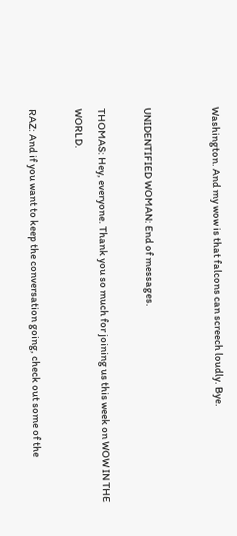Washington. And my wow is that falcons can screech loudly. Bye.


UNIDENTIFIED WOMAN: End of messages.

THOMAS: Hey, everyone. Thank you so much for joining us this week on WOW IN THE WORLD.

RAZ: And if you want to keep the conversation going, check out some of the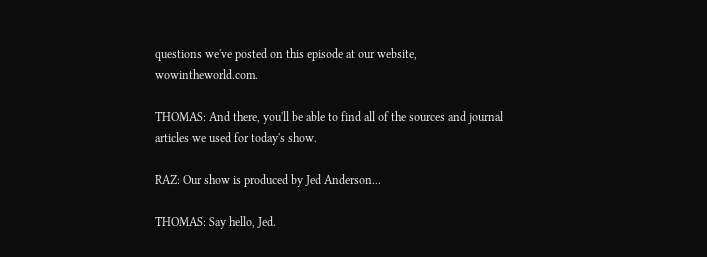questions we've posted on this episode at our website, wowintheworld.com.

THOMAS: And there, you'll be able to find all of the sources and journal articles we used for today's show.

RAZ: Our show is produced by Jed Anderson...

THOMAS: Say hello, Jed.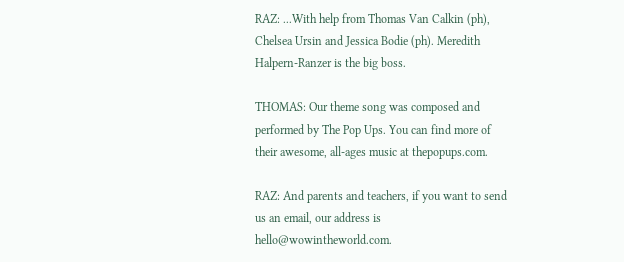RAZ: ...With help from Thomas Van Calkin (ph), Chelsea Ursin and Jessica Bodie (ph). Meredith Halpern-Ranzer is the big boss.

THOMAS: Our theme song was composed and performed by The Pop Ups. You can find more of their awesome, all-ages music at thepopups.com.

RAZ: And parents and teachers, if you want to send us an email, our address is hello@wowintheworld.com.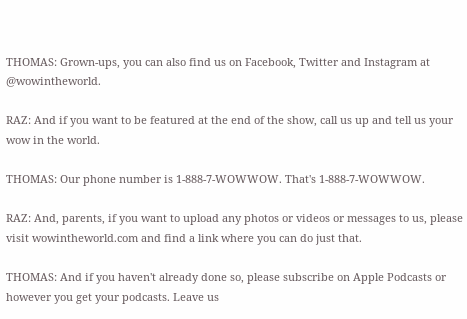THOMAS: Grown-ups, you can also find us on Facebook, Twitter and Instagram at @wowintheworld.

RAZ: And if you want to be featured at the end of the show, call us up and tell us your wow in the world.

THOMAS: Our phone number is 1-888-7-WOWWOW. That's 1-888-7-WOWWOW.

RAZ: And, parents, if you want to upload any photos or videos or messages to us, please visit wowintheworld.com and find a link where you can do just that.

THOMAS: And if you haven't already done so, please subscribe on Apple Podcasts or however you get your podcasts. Leave us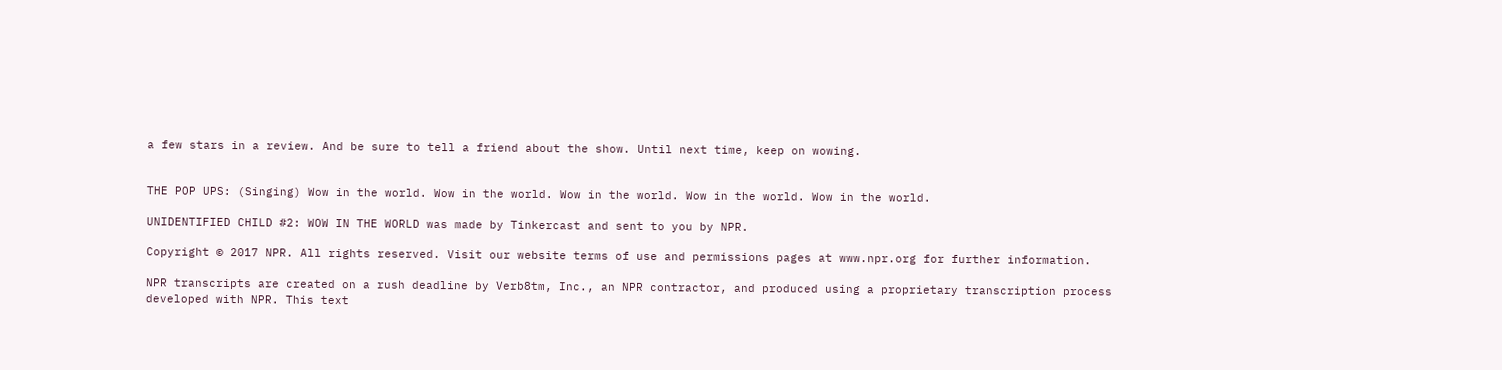a few stars in a review. And be sure to tell a friend about the show. Until next time, keep on wowing.


THE POP UPS: (Singing) Wow in the world. Wow in the world. Wow in the world. Wow in the world. Wow in the world.

UNIDENTIFIED CHILD #2: WOW IN THE WORLD was made by Tinkercast and sent to you by NPR.

Copyright © 2017 NPR. All rights reserved. Visit our website terms of use and permissions pages at www.npr.org for further information.

NPR transcripts are created on a rush deadline by Verb8tm, Inc., an NPR contractor, and produced using a proprietary transcription process developed with NPR. This text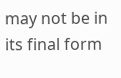may not be in its final form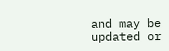and may be updated or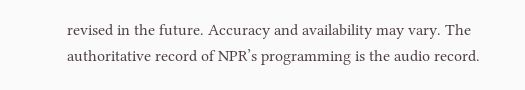revised in the future. Accuracy and availability may vary. The authoritative record of NPR’s programming is the audio record.